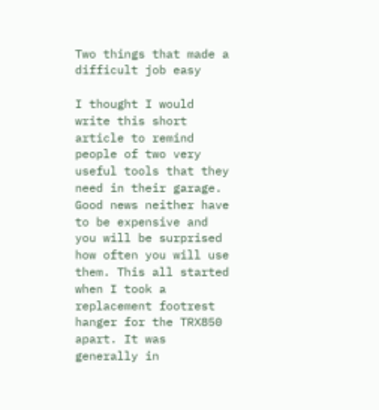Two things that made a difficult job easy

I thought I would write this short article to remind people of two very useful tools that they need in their garage. Good news neither have to be expensive and you will be surprised how often you will use them. This all started when I took a replacement footrest hanger for the TRX850 apart. It was generally in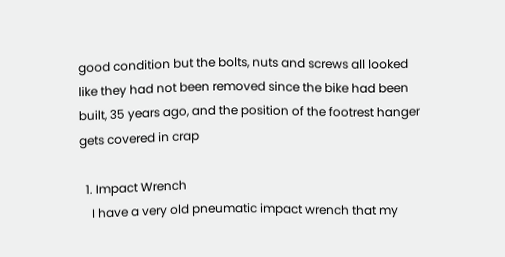good condition but the bolts, nuts and screws all looked like they had not been removed since the bike had been built, 35 years ago, and the position of the footrest hanger gets covered in crap

  1. Impact Wrench
    I have a very old pneumatic impact wrench that my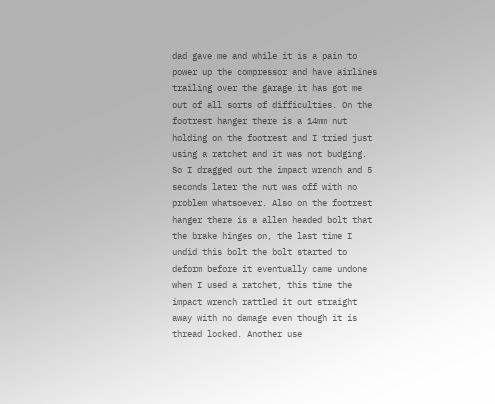dad gave me and while it is a pain to power up the compressor and have airlines trailing over the garage it has got me out of all sorts of difficulties. On the footrest hanger there is a 14mm nut holding on the footrest and I tried just using a ratchet and it was not budging. So I dragged out the impact wrench and 5 seconds later the nut was off with no problem whatsoever. Also on the footrest hanger there is a allen headed bolt that the brake hinges on, the last time I undid this bolt the bolt started to deform before it eventually came undone when I used a ratchet, this time the impact wrench rattled it out straight away with no damage even though it is thread locked. Another use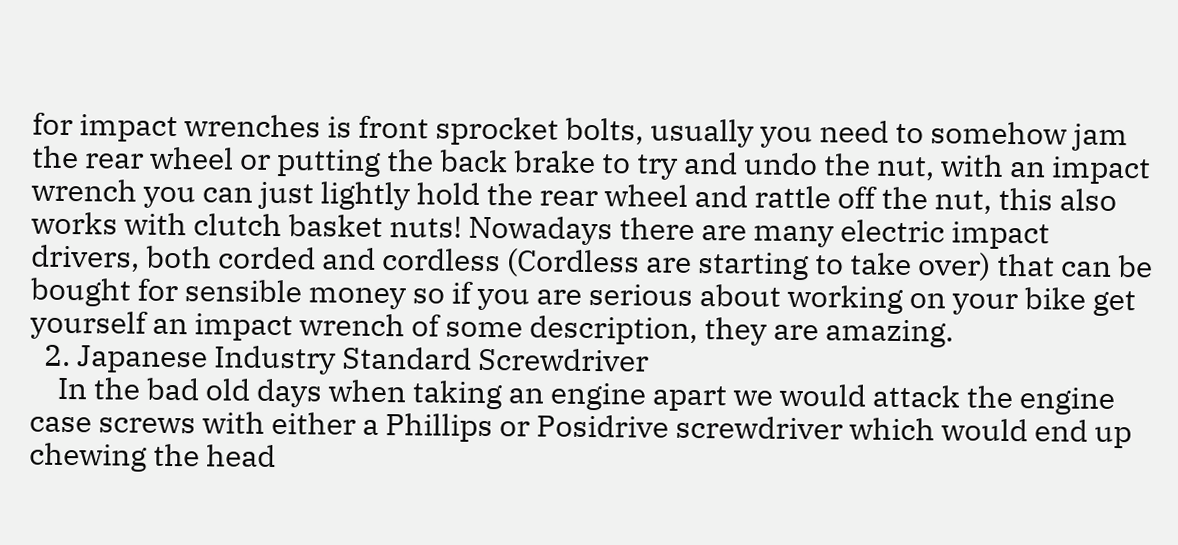for impact wrenches is front sprocket bolts, usually you need to somehow jam the rear wheel or putting the back brake to try and undo the nut, with an impact wrench you can just lightly hold the rear wheel and rattle off the nut, this also works with clutch basket nuts! Nowadays there are many electric impact drivers, both corded and cordless (Cordless are starting to take over) that can be bought for sensible money so if you are serious about working on your bike get yourself an impact wrench of some description, they are amazing.
  2. Japanese Industry Standard Screwdriver
    In the bad old days when taking an engine apart we would attack the engine case screws with either a Phillips or Posidrive screwdriver which would end up chewing the head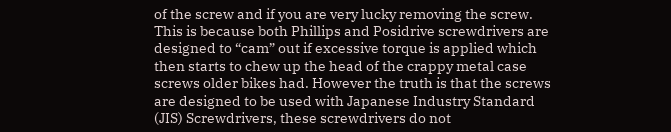of the screw and if you are very lucky removing the screw. This is because both Phillips and Posidrive screwdrivers are designed to “cam” out if excessive torque is applied which then starts to chew up the head of the crappy metal case screws older bikes had. However the truth is that the screws are designed to be used with Japanese Industry Standard (JIS) Screwdrivers, these screwdrivers do not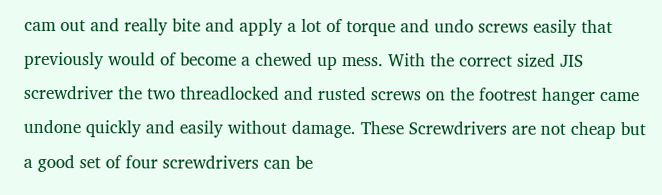cam out and really bite and apply a lot of torque and undo screws easily that previously would of become a chewed up mess. With the correct sized JIS screwdriver the two threadlocked and rusted screws on the footrest hanger came undone quickly and easily without damage. These Screwdrivers are not cheap but a good set of four screwdrivers can be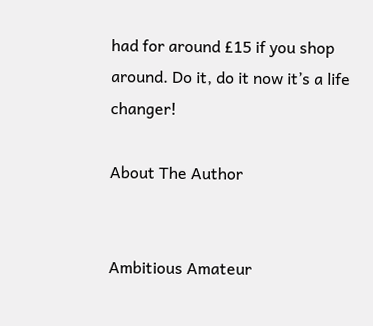had for around £15 if you shop around. Do it, do it now it’s a life changer!

About The Author


Ambitious Amateur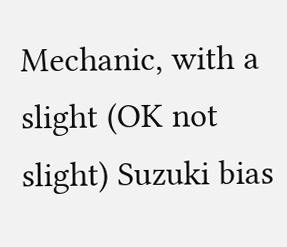Mechanic, with a slight (OK not slight) Suzuki bias